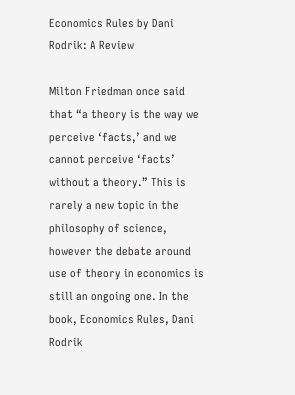Economics Rules by Dani Rodrik: A Review

Milton Friedman once said that “a theory is the way we perceive ‘facts,’ and we cannot perceive ‘facts’ without a theory.” This is rarely a new topic in the philosophy of science, however the debate around use of theory in economics is still an ongoing one. In the book, Economics Rules, Dani Rodrik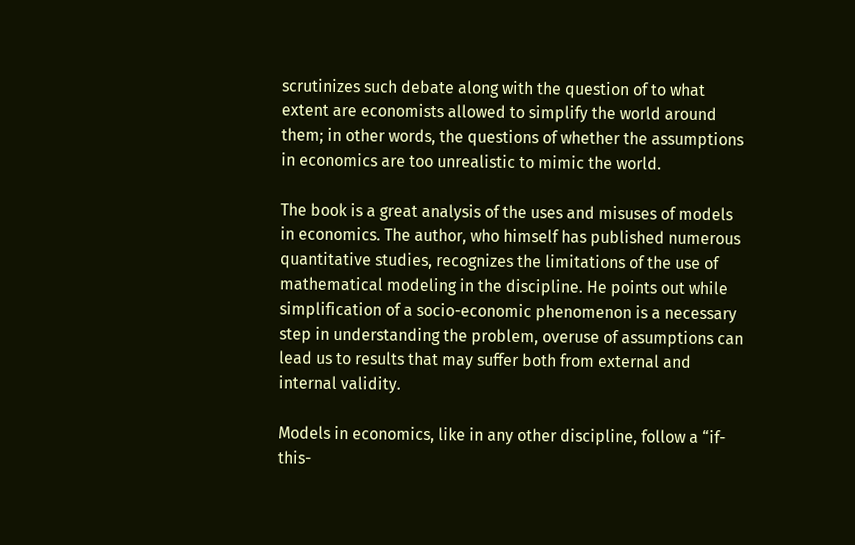scrutinizes such debate along with the question of to what extent are economists allowed to simplify the world around them; in other words, the questions of whether the assumptions in economics are too unrealistic to mimic the world.

The book is a great analysis of the uses and misuses of models in economics. The author, who himself has published numerous quantitative studies, recognizes the limitations of the use of mathematical modeling in the discipline. He points out while simplification of a socio-economic phenomenon is a necessary step in understanding the problem, overuse of assumptions can lead us to results that may suffer both from external and internal validity.

Models in economics, like in any other discipline, follow a “if-this-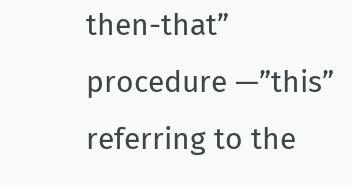then-that” procedure —”this” referring to the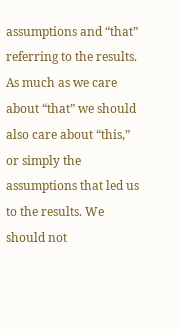assumptions and “that” referring to the results. As much as we care about “that” we should also care about “this,” or simply the assumptions that led us to the results. We should not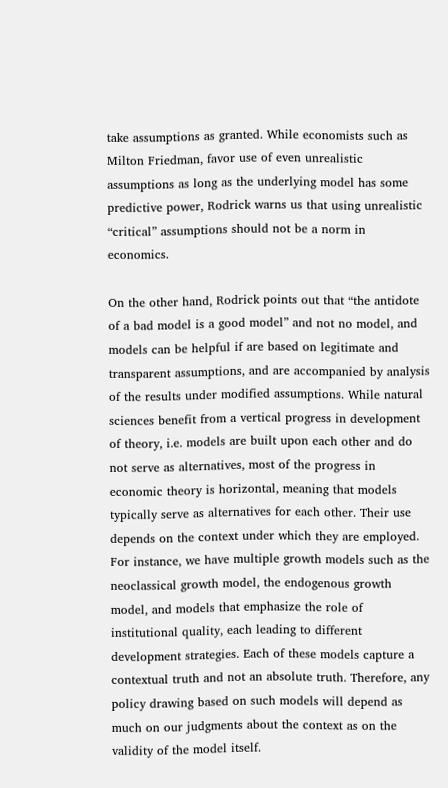take assumptions as granted. While economists such as Milton Friedman, favor use of even unrealistic assumptions as long as the underlying model has some predictive power, Rodrick warns us that using unrealistic “critical” assumptions should not be a norm in economics.

On the other hand, Rodrick points out that “the antidote of a bad model is a good model” and not no model, and models can be helpful if are based on legitimate and transparent assumptions, and are accompanied by analysis of the results under modified assumptions. While natural sciences benefit from a vertical progress in development of theory, i.e. models are built upon each other and do not serve as alternatives, most of the progress in economic theory is horizontal, meaning that models typically serve as alternatives for each other. Their use depends on the context under which they are employed. For instance, we have multiple growth models such as the neoclassical growth model, the endogenous growth model, and models that emphasize the role of institutional quality, each leading to different development strategies. Each of these models capture a contextual truth and not an absolute truth. Therefore, any policy drawing based on such models will depend as much on our judgments about the context as on the validity of the model itself.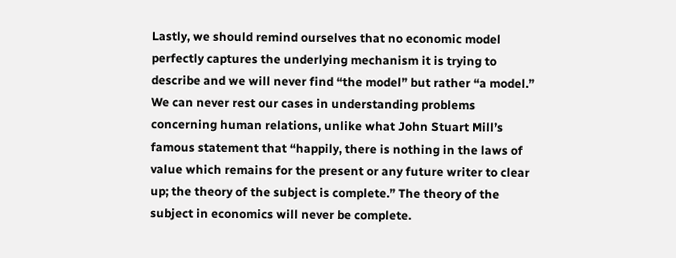Lastly, we should remind ourselves that no economic model perfectly captures the underlying mechanism it is trying to describe and we will never find “the model” but rather “a model.” We can never rest our cases in understanding problems concerning human relations, unlike what John Stuart Mill’s famous statement that “happily, there is nothing in the laws of value which remains for the present or any future writer to clear up; the theory of the subject is complete.” The theory of the subject in economics will never be complete.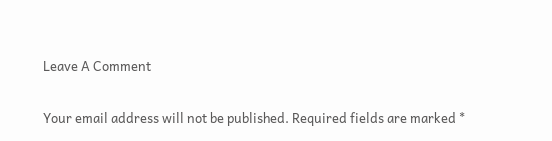Leave A Comment

Your email address will not be published. Required fields are marked *